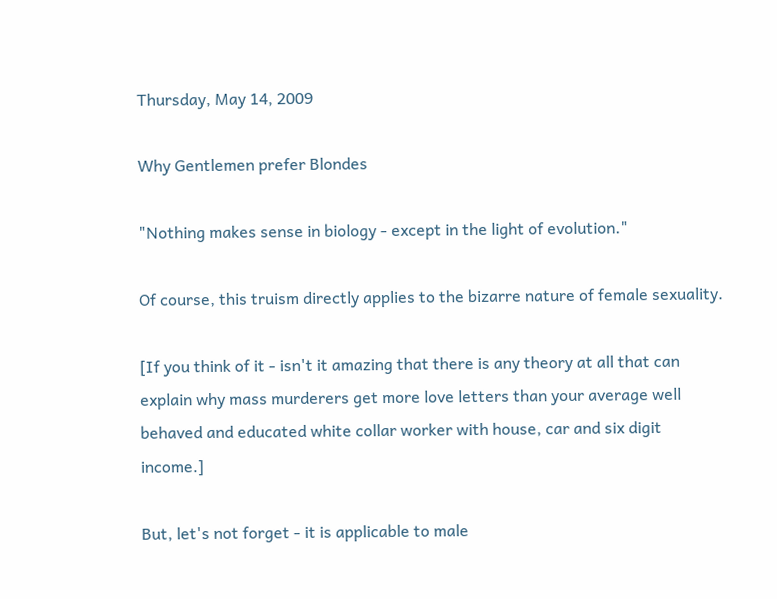Thursday, May 14, 2009

Why Gentlemen prefer Blondes

"Nothing makes sense in biology - except in the light of evolution."

Of course, this truism directly applies to the bizarre nature of female sexuality.

[If you think of it - isn't it amazing that there is any theory at all that can explain why mass murderers get more love letters than your average well behaved and educated white collar worker with house, car and six digit income.]

But, let's not forget - it is applicable to male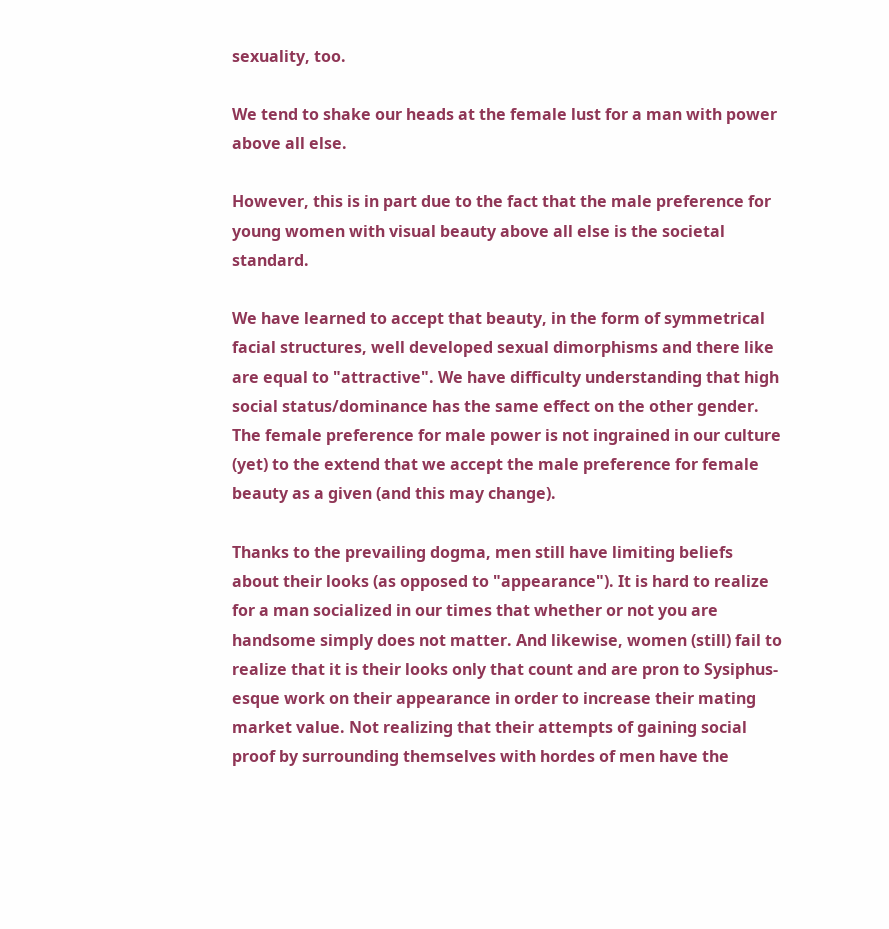sexuality, too.

We tend to shake our heads at the female lust for a man with power above all else.

However, this is in part due to the fact that the male preference for young women with visual beauty above all else is the societal standard.

We have learned to accept that beauty, in the form of symmetrical facial structures, well developed sexual dimorphisms and there like are equal to "attractive". We have difficulty understanding that high social status/dominance has the same effect on the other gender. The female preference for male power is not ingrained in our culture (yet) to the extend that we accept the male preference for female beauty as a given (and this may change).

Thanks to the prevailing dogma, men still have limiting beliefs about their looks (as opposed to "appearance"). It is hard to realize for a man socialized in our times that whether or not you are handsome simply does not matter. And likewise, women (still) fail to realize that it is their looks only that count and are pron to Sysiphus-esque work on their appearance in order to increase their mating market value. Not realizing that their attempts of gaining social proof by surrounding themselves with hordes of men have the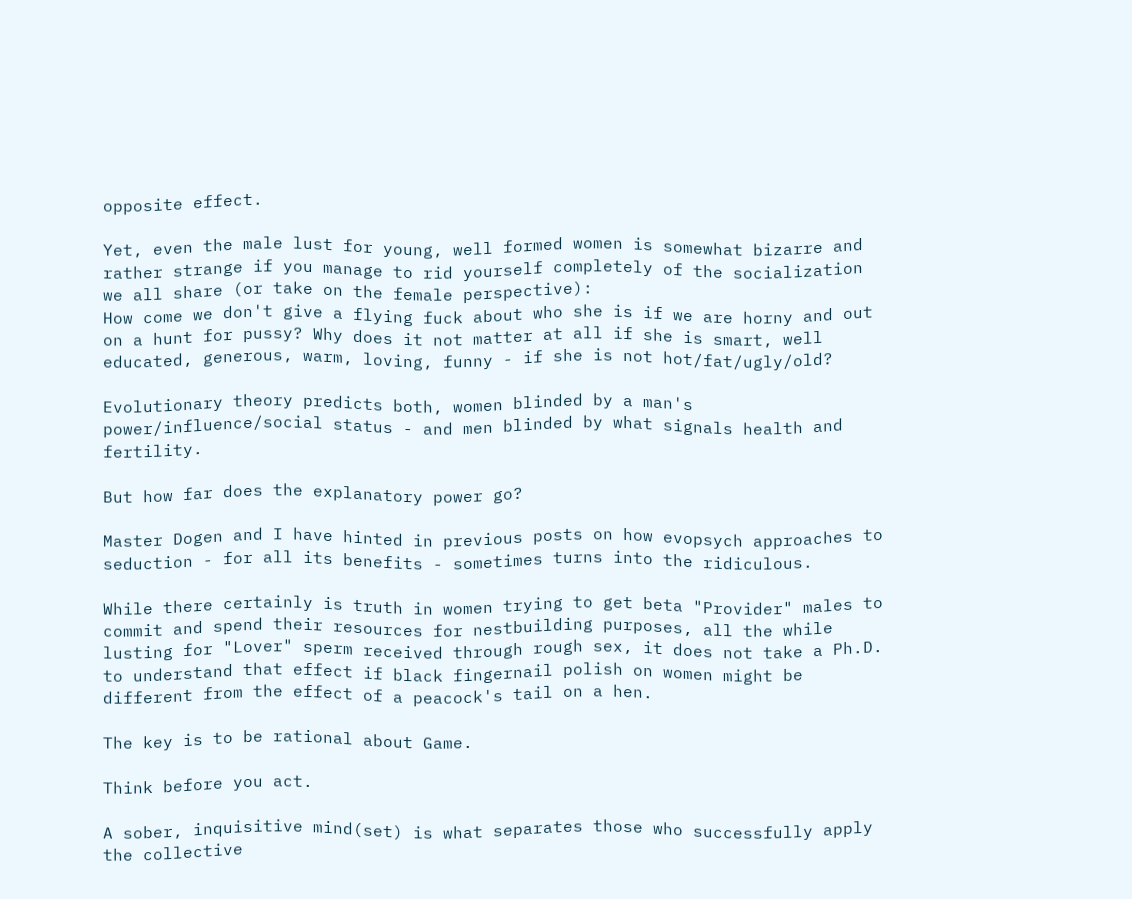opposite effect.

Yet, even the male lust for young, well formed women is somewhat bizarre and rather strange if you manage to rid yourself completely of the socialization we all share (or take on the female perspective):
How come we don't give a flying fuck about who she is if we are horny and out on a hunt for pussy? Why does it not matter at all if she is smart, well educated, generous, warm, loving, funny - if she is not hot/fat/ugly/old?

Evolutionary theory predicts both, women blinded by a man's power/influence/social status - and men blinded by what signals health and fertility.

But how far does the explanatory power go?

Master Dogen and I have hinted in previous posts on how evopsych approaches to seduction - for all its benefits - sometimes turns into the ridiculous.

While there certainly is truth in women trying to get beta "Provider" males to commit and spend their resources for nestbuilding purposes, all the while lusting for "Lover" sperm received through rough sex, it does not take a Ph.D. to understand that effect if black fingernail polish on women might be different from the effect of a peacock's tail on a hen.

The key is to be rational about Game.

Think before you act.

A sober, inquisitive mind(set) is what separates those who successfully apply the collective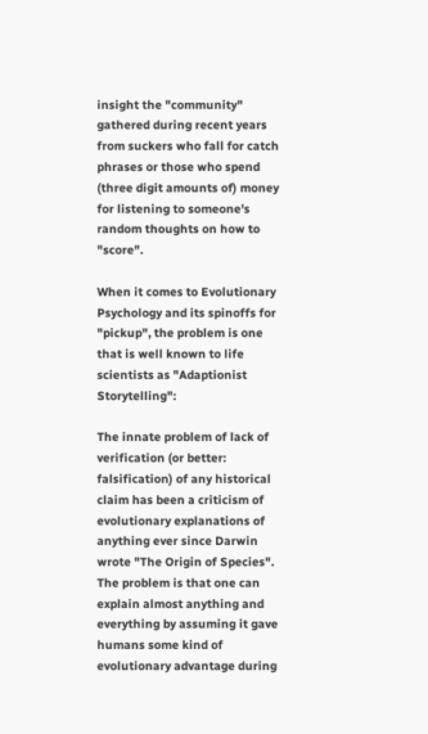insight the "community" gathered during recent years from suckers who fall for catch phrases or those who spend (three digit amounts of) money for listening to someone's random thoughts on how to "score".

When it comes to Evolutionary Psychology and its spinoffs for "pickup", the problem is one that is well known to life scientists as "Adaptionist Storytelling":

The innate problem of lack of verification (or better: falsification) of any historical claim has been a criticism of evolutionary explanations of anything ever since Darwin wrote "The Origin of Species".
The problem is that one can explain almost anything and everything by assuming it gave humans some kind of evolutionary advantage during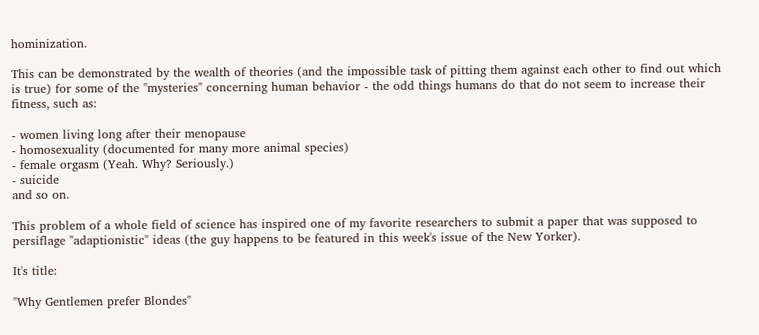hominization.

This can be demonstrated by the wealth of theories (and the impossible task of pitting them against each other to find out which is true) for some of the "mysteries" concerning human behavior - the odd things humans do that do not seem to increase their fitness, such as:

- women living long after their menopause
- homosexuality (documented for many more animal species)
- female orgasm (Yeah. Why? Seriously.)
- suicide
and so on.

This problem of a whole field of science has inspired one of my favorite researchers to submit a paper that was supposed to persiflage "adaptionistic" ideas (the guy happens to be featured in this week's issue of the New Yorker).

It's title:

"Why Gentlemen prefer Blondes"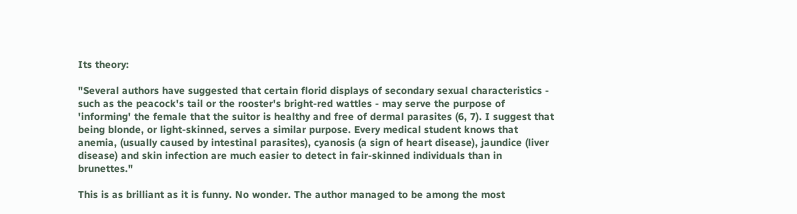Its theory:

"Several authors have suggested that certain florid displays of secondary sexual characteristics - such as the peacock's tail or the rooster's bright-red wattles - may serve the purpose of 'informing' the female that the suitor is healthy and free of dermal parasites (6, 7). I suggest that being blonde, or light-skinned, serves a similar purpose. Every medical student knows that anemia, (usually caused by intestinal parasites), cyanosis (a sign of heart disease), jaundice (liver disease) and skin infection are much easier to detect in fair-skinned individuals than in brunettes."

This is as brilliant as it is funny. No wonder. The author managed to be among the most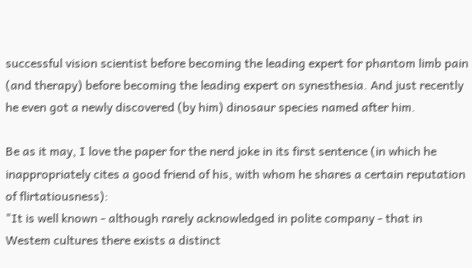successful vision scientist before becoming the leading expert for phantom limb pain (and therapy) before becoming the leading expert on synesthesia. And just recently he even got a newly discovered (by him) dinosaur species named after him.

Be as it may, I love the paper for the nerd joke in its first sentence (in which he inappropriately cites a good friend of his, with whom he shares a certain reputation of flirtatiousness):
"It is well known - although rarely acknowledged in polite company - that in Westem cultures there exists a distinct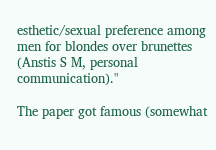esthetic/sexual preference among men for blondes over brunettes (Anstis S M, personal communication)."

The paper got famous (somewhat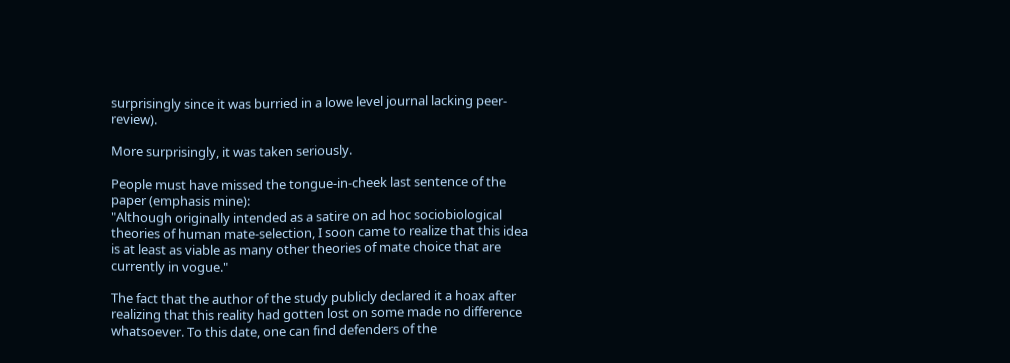surprisingly since it was burried in a lowe level journal lacking peer-review).

More surprisingly, it was taken seriously.

People must have missed the tongue-in-cheek last sentence of the paper (emphasis mine):
"Although originally intended as a satire on ad hoc sociobiological theories of human mate-selection, I soon came to realize that this idea is at least as viable as many other theories of mate choice that are currently in vogue."

The fact that the author of the study publicly declared it a hoax after realizing that this reality had gotten lost on some made no difference whatsoever. To this date, one can find defenders of the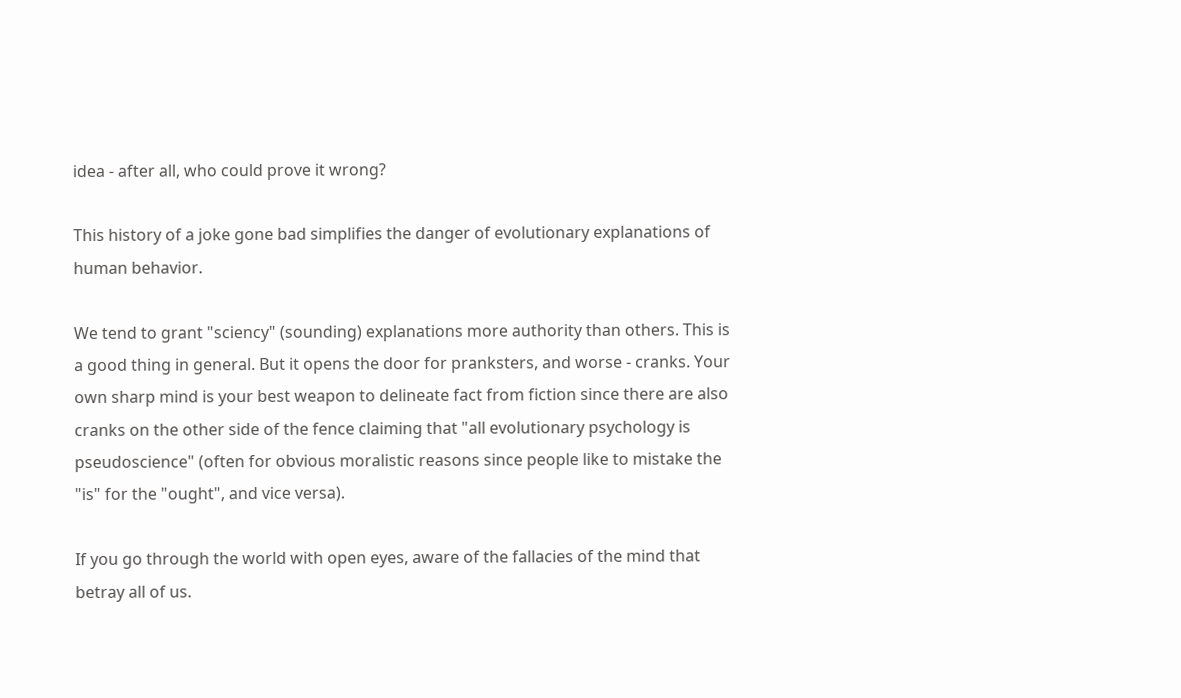idea - after all, who could prove it wrong?

This history of a joke gone bad simplifies the danger of evolutionary explanations of human behavior.

We tend to grant "sciency" (sounding) explanations more authority than others. This is a good thing in general. But it opens the door for pranksters, and worse - cranks. Your own sharp mind is your best weapon to delineate fact from fiction since there are also cranks on the other side of the fence claiming that "all evolutionary psychology is pseudoscience" (often for obvious moralistic reasons since people like to mistake the "is" for the "ought", and vice versa).

If you go through the world with open eyes, aware of the fallacies of the mind that betray all of us.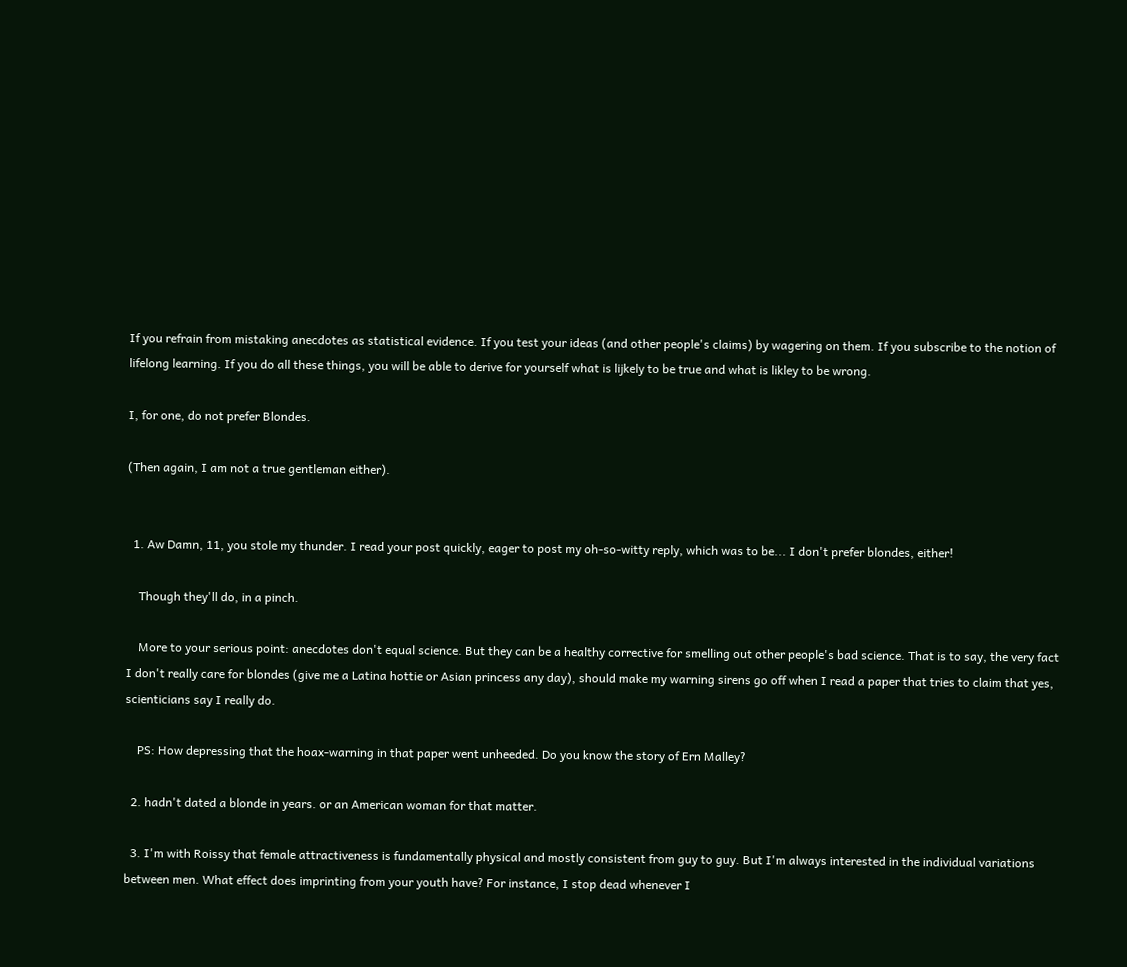If you refrain from mistaking anecdotes as statistical evidence. If you test your ideas (and other people's claims) by wagering on them. If you subscribe to the notion of lifelong learning. If you do all these things, you will be able to derive for yourself what is lijkely to be true and what is likley to be wrong.

I, for one, do not prefer Blondes.

(Then again, I am not a true gentleman either).


  1. Aw Damn, 11, you stole my thunder. I read your post quickly, eager to post my oh-so-witty reply, which was to be... I don't prefer blondes, either!

    Though they'll do, in a pinch.

    More to your serious point: anecdotes don't equal science. But they can be a healthy corrective for smelling out other people's bad science. That is to say, the very fact I don't really care for blondes (give me a Latina hottie or Asian princess any day), should make my warning sirens go off when I read a paper that tries to claim that yes, scienticians say I really do.

    PS: How depressing that the hoax-warning in that paper went unheeded. Do you know the story of Ern Malley?

  2. hadn't dated a blonde in years. or an American woman for that matter.

  3. I'm with Roissy that female attractiveness is fundamentally physical and mostly consistent from guy to guy. But I'm always interested in the individual variations between men. What effect does imprinting from your youth have? For instance, I stop dead whenever I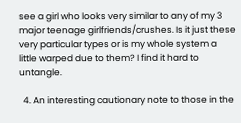see a girl who looks very similar to any of my 3 major teenage girlfriends/crushes. Is it just these very particular types or is my whole system a little warped due to them? I find it hard to untangle.

  4. An interesting cautionary note to those in the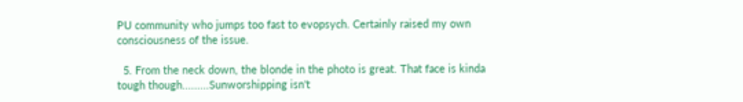PU community who jumps too fast to evopsych. Certainly raised my own consciousness of the issue.

  5. From the neck down, the blonde in the photo is great. That face is kinda tough though.........Sunworshipping isn't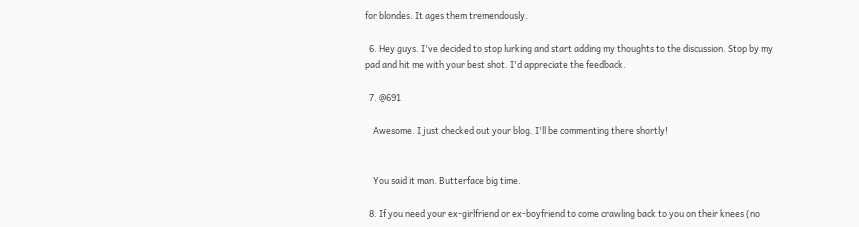for blondes. It ages them tremendously.

  6. Hey guys. I've decided to stop lurking and start adding my thoughts to the discussion. Stop by my pad and hit me with your best shot. I'd appreciate the feedback.

  7. @691

    Awesome. I just checked out your blog. I'll be commenting there shortly!


    You said it man. Butterface big time.

  8. If you need your ex-girlfriend or ex-boyfriend to come crawling back to you on their knees (no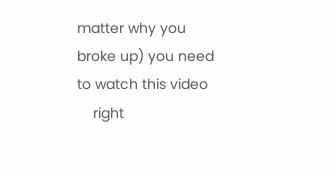matter why you broke up) you need to watch this video
    right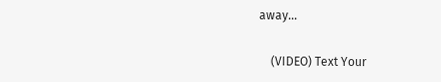away...

    (VIDEO) Text Your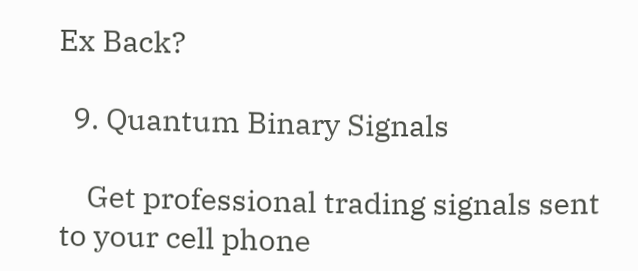Ex Back?

  9. Quantum Binary Signals

    Get professional trading signals sent to your cell phone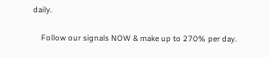daily.

    Follow our signals NOW & make up to 270% per day.